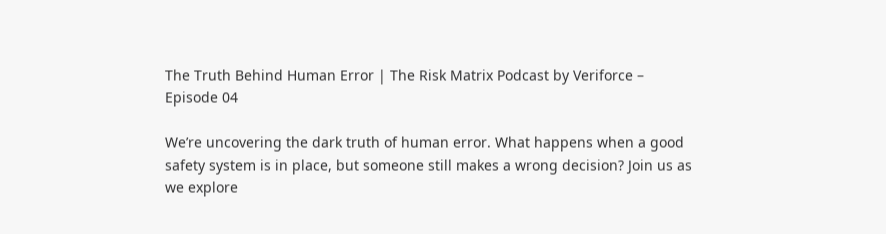The Truth Behind Human Error | The Risk Matrix Podcast by Veriforce – Episode 04

We’re uncovering the dark truth of human error. What happens when a good safety system is in place, but someone still makes a wrong decision? Join us as we explore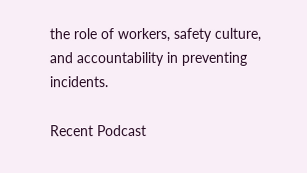the role of workers, safety culture, and accountability in preventing incidents.

Recent Podcast